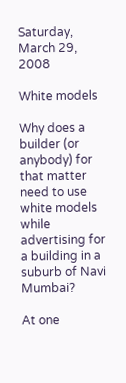Saturday, March 29, 2008

White models

Why does a builder (or anybody) for that matter need to use white models while advertising for a building in a suburb of Navi Mumbai?

At one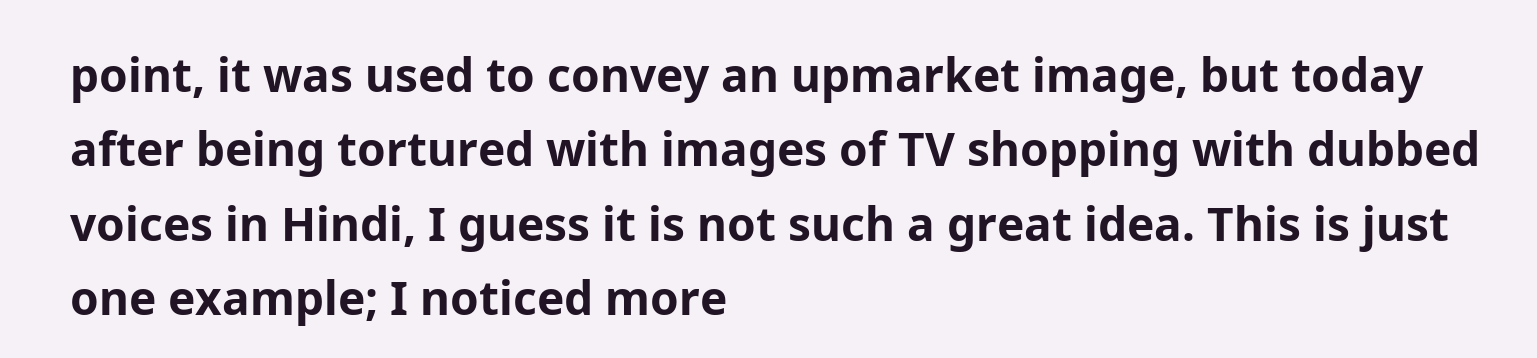point, it was used to convey an upmarket image, but today after being tortured with images of TV shopping with dubbed voices in Hindi, I guess it is not such a great idea. This is just one example; I noticed more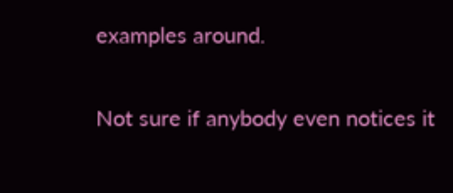examples around.

Not sure if anybody even notices it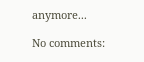anymore...

No comments: